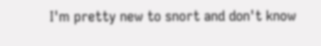I'm pretty new to snort and don't know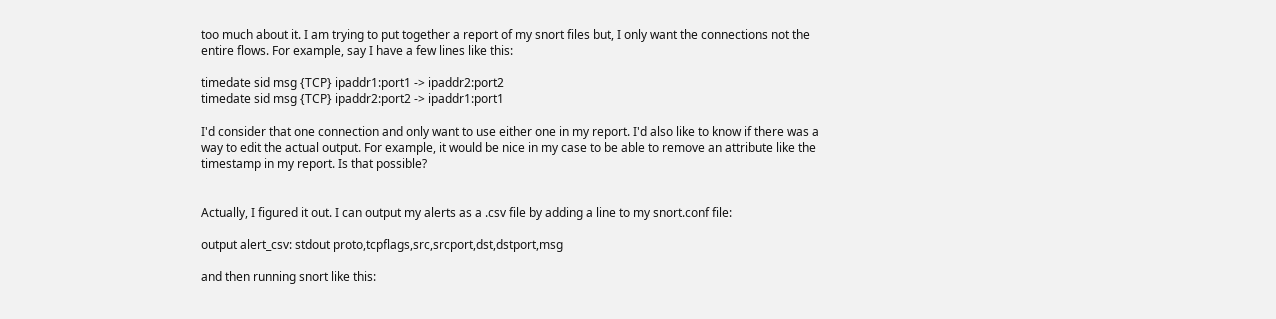too much about it. I am trying to put together a report of my snort files but, I only want the connections not the entire flows. For example, say I have a few lines like this:

timedate sid msg {TCP} ipaddr1:port1 -> ipaddr2:port2
timedate sid msg {TCP} ipaddr2:port2 -> ipaddr1:port1

I'd consider that one connection and only want to use either one in my report. I'd also like to know if there was a way to edit the actual output. For example, it would be nice in my case to be able to remove an attribute like the timestamp in my report. Is that possible?


Actually, I figured it out. I can output my alerts as a .csv file by adding a line to my snort.conf file:

output alert_csv: stdout proto,tcpflags,src,srcport,dst,dstport,msg

and then running snort like this: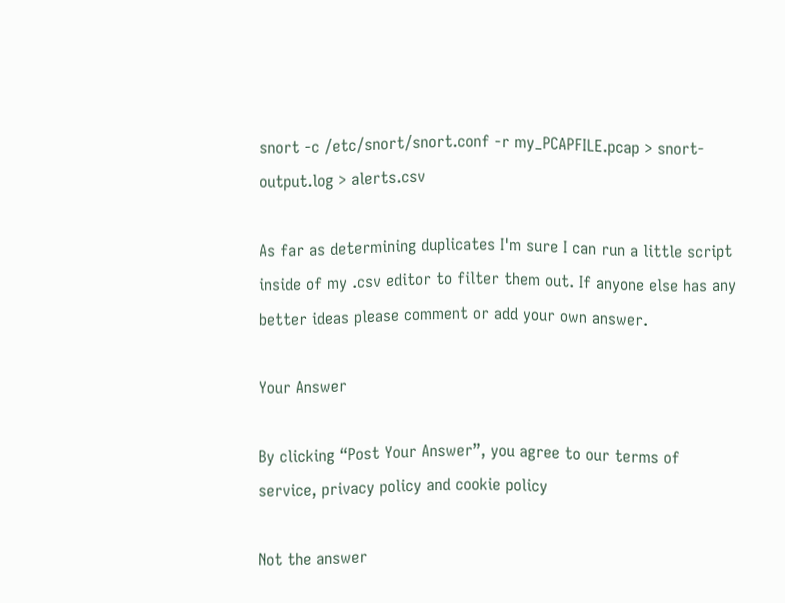snort -c /etc/snort/snort.conf -r my_PCAPFILE.pcap > snort-output.log > alerts.csv

As far as determining duplicates I'm sure I can run a little script inside of my .csv editor to filter them out. If anyone else has any better ideas please comment or add your own answer.

Your Answer

By clicking “Post Your Answer”, you agree to our terms of service, privacy policy and cookie policy

Not the answer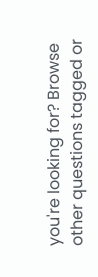you're looking for? Browse other questions tagged or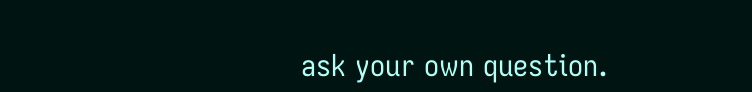ask your own question.